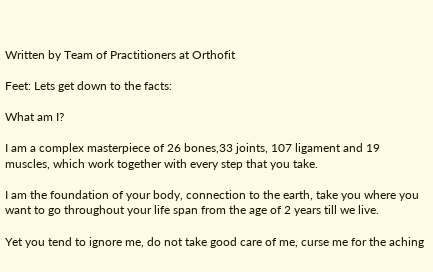Written by Team of Practitioners at Orthofit

Feet: Lets get down to the facts:

What am I?

I am a complex masterpiece of 26 bones,33 joints, 107 ligament and 19 muscles, which work together with every step that you take.

I am the foundation of your body, connection to the earth, take you where you want to go throughout your life span from the age of 2 years till we live.

Yet you tend to ignore me, do not take good care of me, curse me for the aching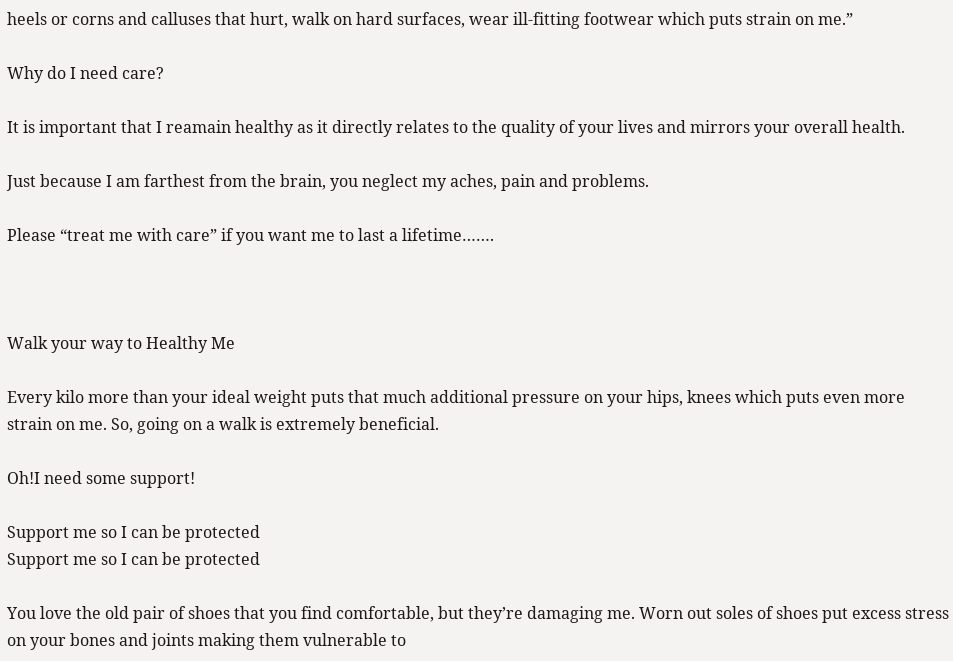heels or corns and calluses that hurt, walk on hard surfaces, wear ill-fitting footwear which puts strain on me.”

Why do I need care?

It is important that I reamain healthy as it directly relates to the quality of your lives and mirrors your overall health.

Just because I am farthest from the brain, you neglect my aches, pain and problems.

Please “treat me with care” if you want me to last a lifetime…….



Walk your way to Healthy Me

Every kilo more than your ideal weight puts that much additional pressure on your hips, knees which puts even more strain on me. So, going on a walk is extremely beneficial.

Oh!I need some support!

Support me so I can be protected
Support me so I can be protected

You love the old pair of shoes that you find comfortable, but they’re damaging me. Worn out soles of shoes put excess stress on your bones and joints making them vulnerable to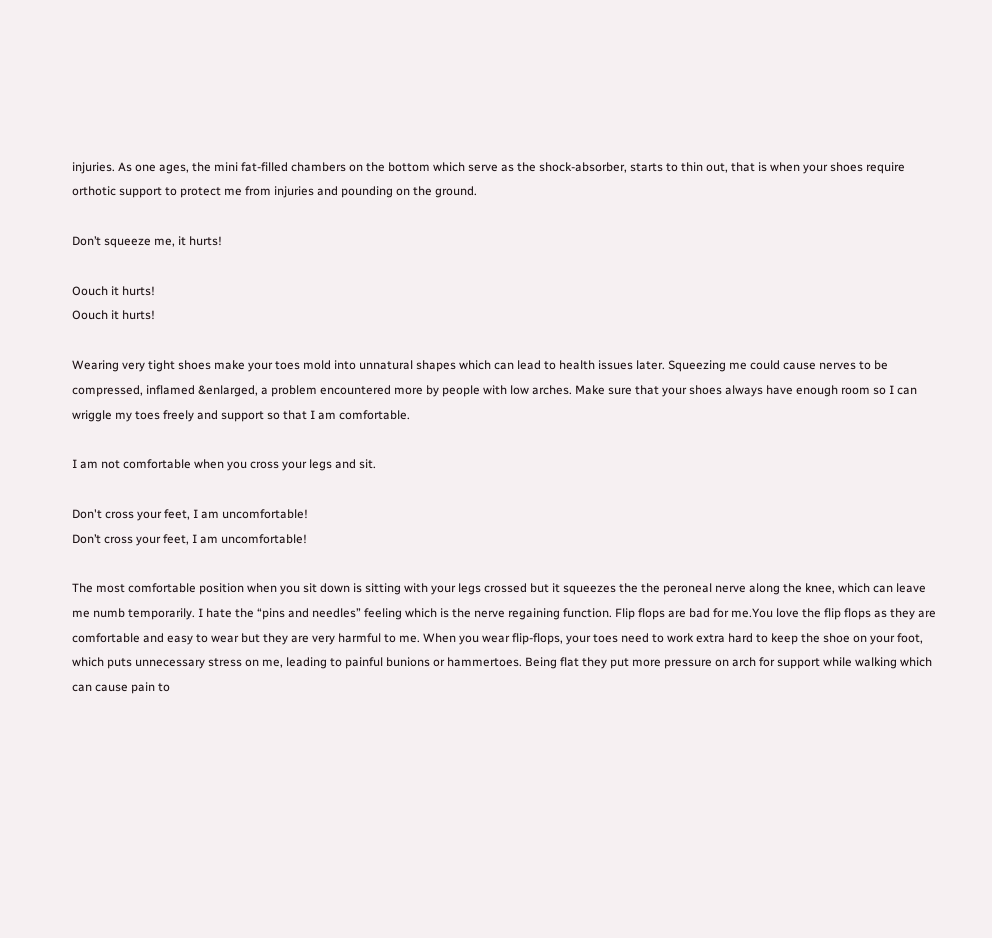injuries. As one ages, the mini fat-filled chambers on the bottom which serve as the shock-absorber, starts to thin out, that is when your shoes require orthotic support to protect me from injuries and pounding on the ground.

Don’t squeeze me, it hurts!

Oouch it hurts!
Oouch it hurts!

Wearing very tight shoes make your toes mold into unnatural shapes which can lead to health issues later. Squeezing me could cause nerves to be compressed, inflamed &enlarged, a problem encountered more by people with low arches. Make sure that your shoes always have enough room so I can wriggle my toes freely and support so that I am comfortable.

I am not comfortable when you cross your legs and sit.

Don't cross your feet, I am uncomfortable!
Don’t cross your feet, I am uncomfortable!

The most comfortable position when you sit down is sitting with your legs crossed but it squeezes the the peroneal nerve along the knee, which can leave me numb temporarily. I hate the “pins and needles” feeling which is the nerve regaining function. Flip flops are bad for me.You love the flip flops as they are comfortable and easy to wear but they are very harmful to me. When you wear flip-flops, your toes need to work extra hard to keep the shoe on your foot, which puts unnecessary stress on me, leading to painful bunions or hammertoes. Being flat they put more pressure on arch for support while walking which can cause pain to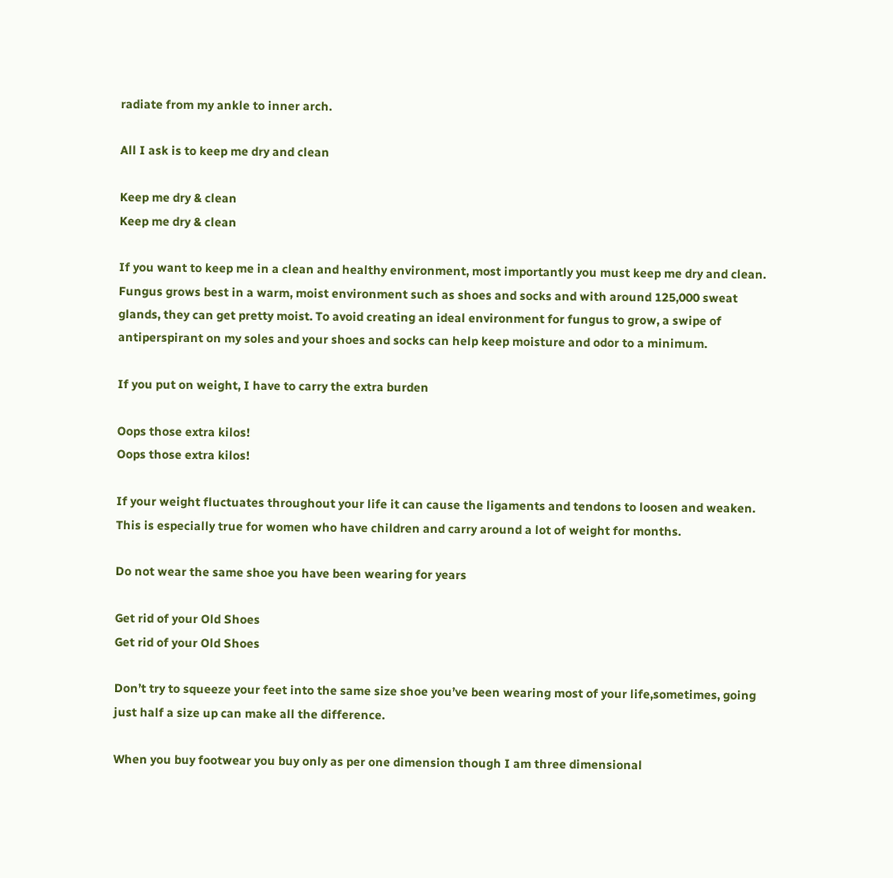radiate from my ankle to inner arch.

All I ask is to keep me dry and clean

Keep me dry & clean
Keep me dry & clean

If you want to keep me in a clean and healthy environment, most importantly you must keep me dry and clean. Fungus grows best in a warm, moist environment such as shoes and socks and with around 125,000 sweat glands, they can get pretty moist. To avoid creating an ideal environment for fungus to grow, a swipe of antiperspirant on my soles and your shoes and socks can help keep moisture and odor to a minimum.

If you put on weight, I have to carry the extra burden

Oops those extra kilos!
Oops those extra kilos!

If your weight fluctuates throughout your life it can cause the ligaments and tendons to loosen and weaken. This is especially true for women who have children and carry around a lot of weight for months.

Do not wear the same shoe you have been wearing for years

Get rid of your Old Shoes
Get rid of your Old Shoes

Don’t try to squeeze your feet into the same size shoe you’ve been wearing most of your life,sometimes, going just half a size up can make all the difference.

When you buy footwear you buy only as per one dimension though I am three dimensional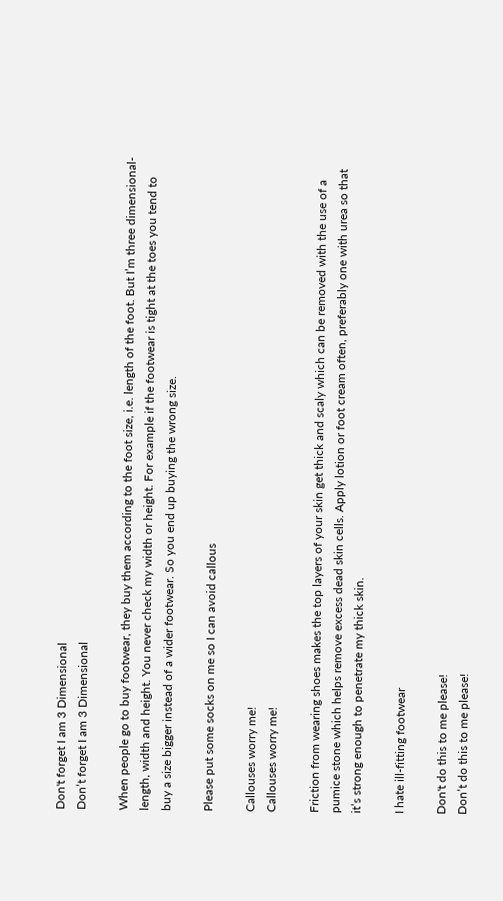Don't forget I am 3 Dimensional
Don’t forget I am 3 Dimensional

When people go to buy footwear, they buy them according to the foot size, i.e. length of the foot. But I’m three dimensional- length, width and height. You never check my width or height. For example if the footwear is tight at the toes you tend to buy a size bigger instead of a wider footwear. So you end up buying the wrong size.

Please put some socks on me so I can avoid callous

Callouses worry me!
Callouses worry me!

Friction from wearing shoes makes the top layers of your skin get thick and scaly which can be removed with the use of a pumice stone which helps remove excess dead skin cells. Apply lotion or foot cream often, preferably one with urea so that it’s strong enough to penetrate my thick skin.

I hate ill-fitting footwear

Don't do this to me please!
Don’t do this to me please!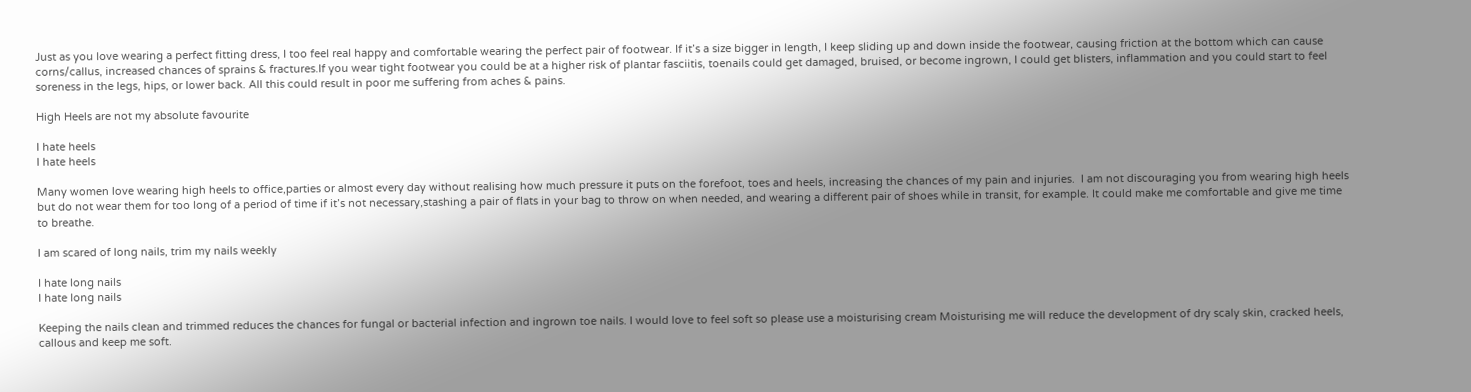Just as you love wearing a perfect fitting dress, I too feel real happy and comfortable wearing the perfect pair of footwear. If it’s a size bigger in length, I keep sliding up and down inside the footwear, causing friction at the bottom which can cause corns/callus, increased chances of sprains & fractures.If you wear tight footwear you could be at a higher risk of plantar fasciitis, toenails could get damaged, bruised, or become ingrown, I could get blisters, inflammation and you could start to feel soreness in the legs, hips, or lower back. All this could result in poor me suffering from aches & pains.

High Heels are not my absolute favourite

I hate heels
I hate heels

Many women love wearing high heels to office,parties or almost every day without realising how much pressure it puts on the forefoot, toes and heels, increasing the chances of my pain and injuries.  I am not discouraging you from wearing high heels but do not wear them for too long of a period of time if it’s not necessary,stashing a pair of flats in your bag to throw on when needed, and wearing a different pair of shoes while in transit, for example. It could make me comfortable and give me time to breathe.

I am scared of long nails, trim my nails weekly

I hate long nails
I hate long nails

Keeping the nails clean and trimmed reduces the chances for fungal or bacterial infection and ingrown toe nails. I would love to feel soft so please use a moisturising cream Moisturising me will reduce the development of dry scaly skin, cracked heels, callous and keep me soft.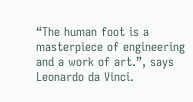“The human foot is a masterpiece of engineering and a work of art.”, says Leonardo da Vinci.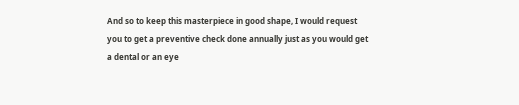And so to keep this masterpiece in good shape, I would request you to get a preventive check done annually just as you would get a dental or an eye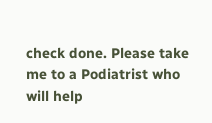check done. Please take me to a Podiatrist who will help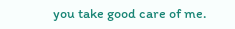you take good care of me.